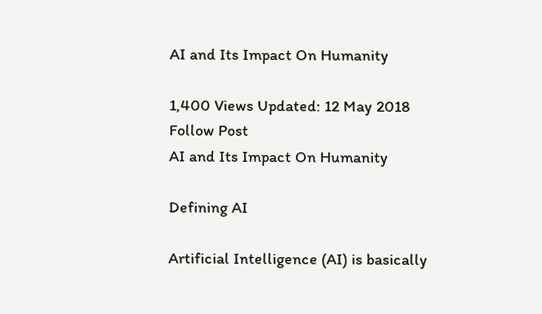AI and Its Impact On Humanity

1,400 Views Updated: 12 May 2018
Follow Post
AI and Its Impact On Humanity

Defining AI

Artificial Intelligence (AI) is basically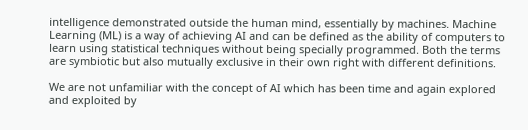intelligence demonstrated outside the human mind, essentially by machines. Machine Learning (ML) is a way of achieving AI and can be defined as the ability of computers to learn using statistical techniques without being specially programmed. Both the terms are symbiotic but also mutually exclusive in their own right with different definitions.

We are not unfamiliar with the concept of AI which has been time and again explored and exploited by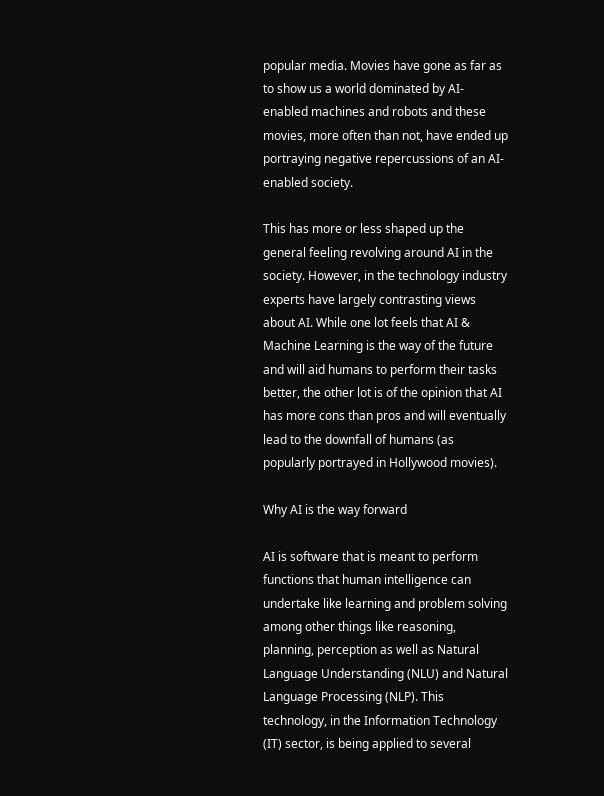popular media. Movies have gone as far as to show us a world dominated by AI-enabled machines and robots and these movies, more often than not, have ended up portraying negative repercussions of an AI-enabled society.

This has more or less shaped up the general feeling revolving around AI in the society. However, in the technology industry experts have largely contrasting views about AI. While one lot feels that AI & Machine Learning is the way of the future and will aid humans to perform their tasks better, the other lot is of the opinion that AI has more cons than pros and will eventually lead to the downfall of humans (as popularly portrayed in Hollywood movies).

Why AI is the way forward

AI is software that is meant to perform functions that human intelligence can undertake like learning and problem solving among other things like reasoning, planning, perception as well as Natural Language Understanding (NLU) and Natural Language Processing (NLP). This technology, in the Information Technology (IT) sector, is being applied to several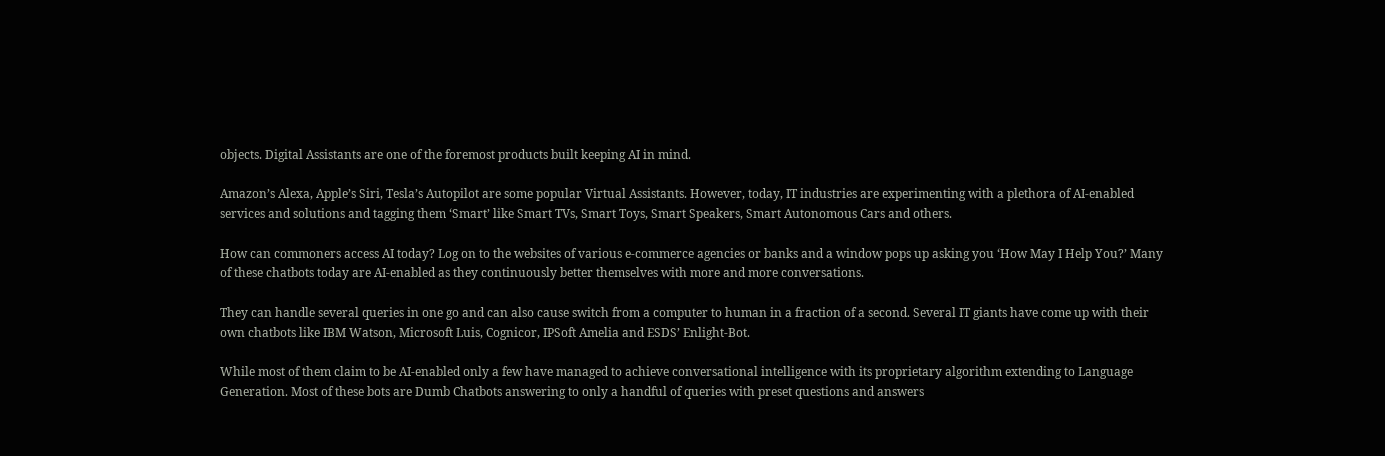objects. Digital Assistants are one of the foremost products built keeping AI in mind.

Amazon’s Alexa, Apple’s Siri, Tesla’s Autopilot are some popular Virtual Assistants. However, today, IT industries are experimenting with a plethora of AI-enabled services and solutions and tagging them ‘Smart’ like Smart TVs, Smart Toys, Smart Speakers, Smart Autonomous Cars and others.

How can commoners access AI today? Log on to the websites of various e-commerce agencies or banks and a window pops up asking you ‘How May I Help You?’ Many of these chatbots today are AI-enabled as they continuously better themselves with more and more conversations.

They can handle several queries in one go and can also cause switch from a computer to human in a fraction of a second. Several IT giants have come up with their own chatbots like IBM Watson, Microsoft Luis, Cognicor, IPSoft Amelia and ESDS’ Enlight-Bot.

While most of them claim to be AI-enabled only a few have managed to achieve conversational intelligence with its proprietary algorithm extending to Language Generation. Most of these bots are Dumb Chatbots answering to only a handful of queries with preset questions and answers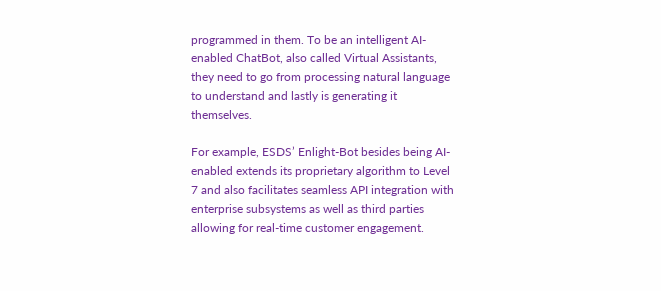programmed in them. To be an intelligent AI-enabled ChatBot, also called Virtual Assistants, they need to go from processing natural language to understand and lastly is generating it themselves.

For example, ESDS’ Enlight-Bot besides being AI-enabled extends its proprietary algorithm to Level 7 and also facilitates seamless API integration with enterprise subsystems as well as third parties allowing for real-time customer engagement.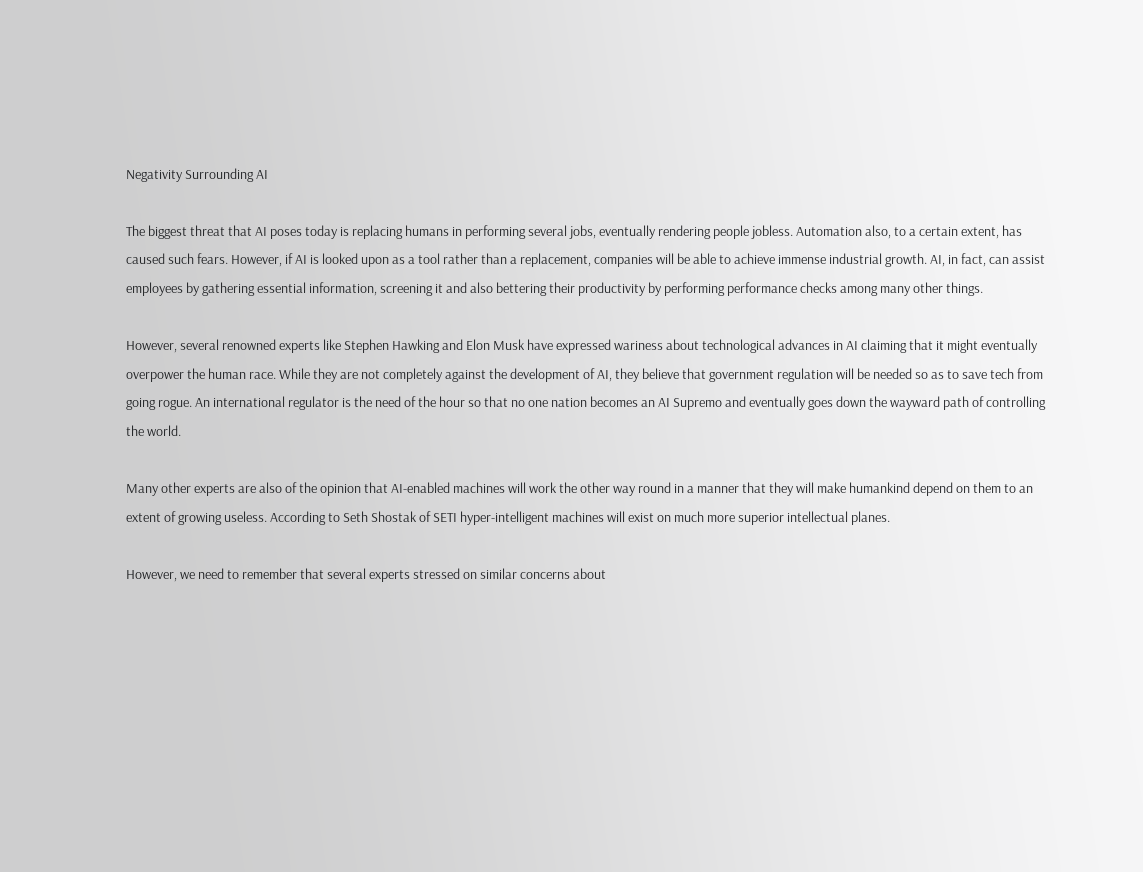Negativity Surrounding AI

The biggest threat that AI poses today is replacing humans in performing several jobs, eventually rendering people jobless. Automation also, to a certain extent, has caused such fears. However, if AI is looked upon as a tool rather than a replacement, companies will be able to achieve immense industrial growth. AI, in fact, can assist employees by gathering essential information, screening it and also bettering their productivity by performing performance checks among many other things.

However, several renowned experts like Stephen Hawking and Elon Musk have expressed wariness about technological advances in AI claiming that it might eventually overpower the human race. While they are not completely against the development of AI, they believe that government regulation will be needed so as to save tech from going rogue. An international regulator is the need of the hour so that no one nation becomes an AI Supremo and eventually goes down the wayward path of controlling the world.

Many other experts are also of the opinion that AI-enabled machines will work the other way round in a manner that they will make humankind depend on them to an extent of growing useless. According to Seth Shostak of SETI hyper-intelligent machines will exist on much more superior intellectual planes.

However, we need to remember that several experts stressed on similar concerns about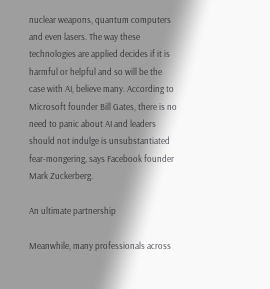nuclear weapons, quantum computers and even lasers. The way these technologies are applied decides if it is harmful or helpful and so will be the case with AI, believe many. According to Microsoft founder Bill Gates, there is no need to panic about AI and leaders should not indulge is unsubstantiated fear-mongering, says Facebook founder Mark Zuckerberg.

An ultimate partnership

Meanwhile, many professionals across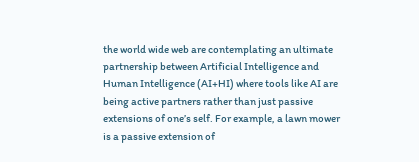the world wide web are contemplating an ultimate partnership between Artificial Intelligence and Human Intelligence (AI+HI) where tools like AI are being active partners rather than just passive extensions of one’s self. For example, a lawn mower is a passive extension of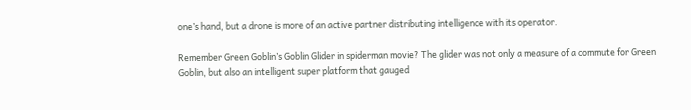one’s hand, but a drone is more of an active partner distributing intelligence with its operator.

Remember Green Goblin’s Goblin Glider in spiderman movie? The glider was not only a measure of a commute for Green Goblin, but also an intelligent super platform that gauged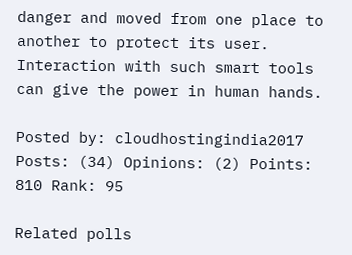danger and moved from one place to another to protect its user. Interaction with such smart tools can give the power in human hands.

Posted by: cloudhostingindia2017 Posts: (34) Opinions: (2) Points: 810 Rank: 95

Related polls